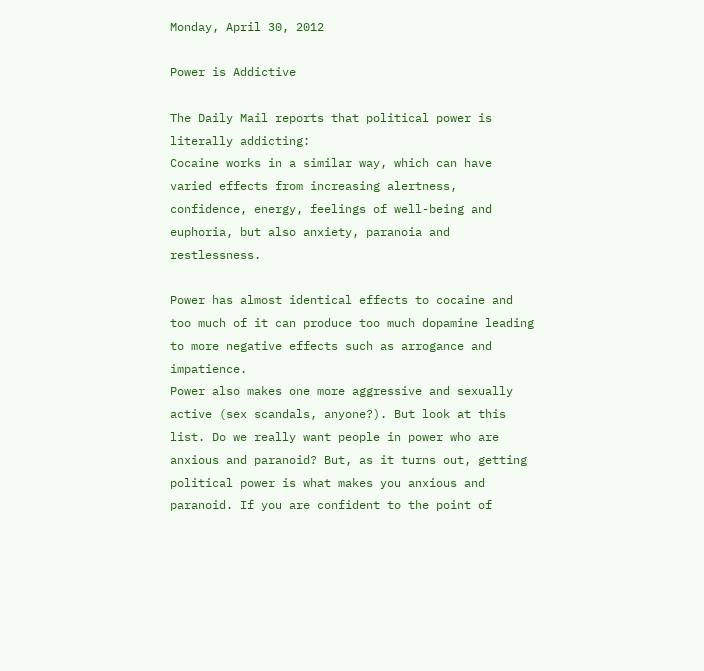Monday, April 30, 2012

Power is Addictive

The Daily Mail reports that political power is literally addicting:
Cocaine works in a similar way, which can have varied effects from increasing alertness, confidence, energy, feelings of well-being and euphoria, but also anxiety, paranoia and restlessness.

Power has almost identical effects to cocaine and too much of it can produce too much dopamine leading to more negative effects such as arrogance and impatience.
Power also makes one more aggressive and sexually active (sex scandals, anyone?). But look at this list. Do we really want people in power who are anxious and paranoid? But, as it turns out, getting political power is what makes you anxious and paranoid. If you are confident to the point of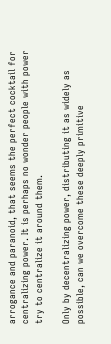arrogance and paranoid, that seems the perfect cocktail for centralizing power. It is perhaps no wonder people with power try to centralize it around them.

Only by decentralizing power, distributing it as widely as possible, can we overcome these deeply primitive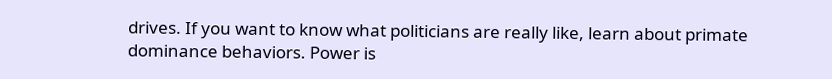drives. If you want to know what politicians are really like, learn about primate dominance behaviors. Power is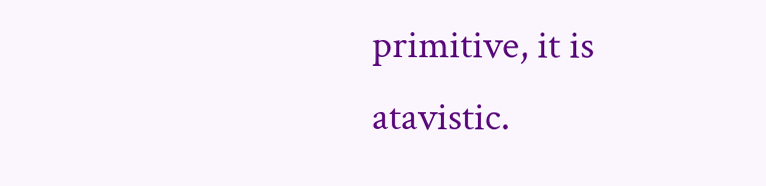primitive, it is atavistic.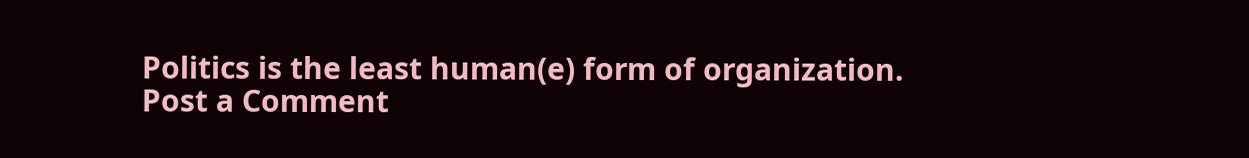Politics is the least human(e) form of organization.
Post a Comment